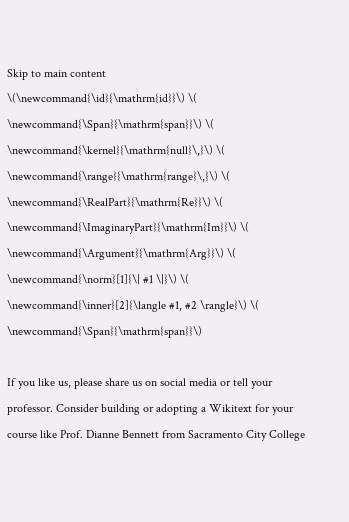Skip to main content
\(\newcommand{\id}{\mathrm{id}}\) \( \newcommand{\Span}{\mathrm{span}}\) \( \newcommand{\kernel}{\mathrm{null}\,}\) \( \newcommand{\range}{\mathrm{range}\,}\) \( \newcommand{\RealPart}{\mathrm{Re}}\) \( \newcommand{\ImaginaryPart}{\mathrm{Im}}\) \( \newcommand{\Argument}{\mathrm{Arg}}\) \( \newcommand{\norm}[1]{\| #1 \|}\) \( \newcommand{\inner}[2]{\langle #1, #2 \rangle}\) \( \newcommand{\Span}{\mathrm{span}}\)

If you like us, please share us on social media or tell your professor. Consider building or adopting a Wikitext for your course like Prof. Dianne Bennett from Sacramento City College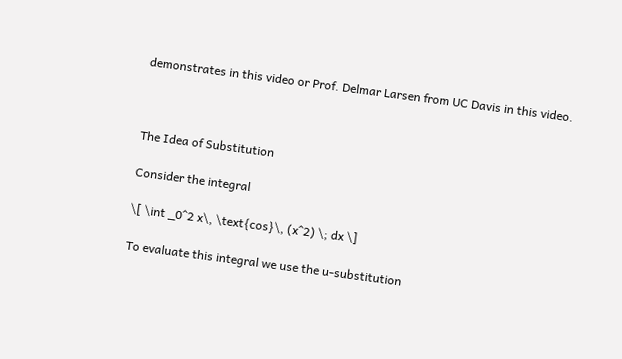demonstrates in this video or Prof. Delmar Larsen from UC Davis in this video.



The Idea of Substitution

Consider the integral

\[ \int _0^2 x\, \text{cos}\, (x^2) \; dx \]

To evaluate this integral we use the u-substitution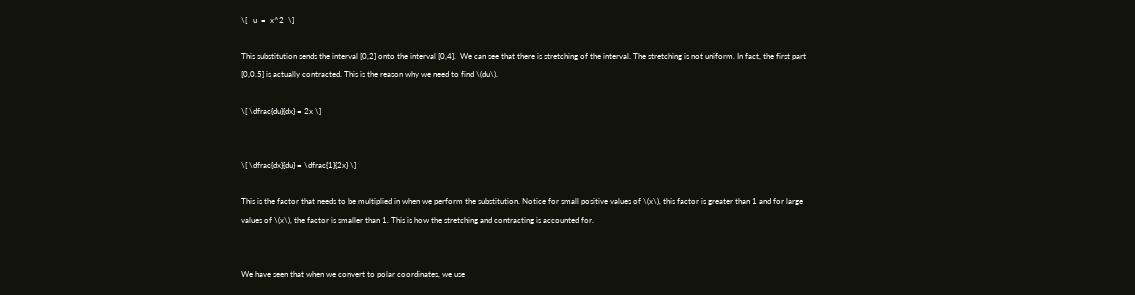\[   u  =  x^2  \]

This substitution sends the interval [0,2] onto the interval [0,4].  We can see that there is stretching of the interval. The stretching is not uniform. In fact, the first part [0,0.5] is actually contracted. This is the reason why we need to find \(du\).

\[ \dfrac{du}{dx} = 2x \]


\[ \dfrac{dx}{du} = \dfrac{1}{2x} \]

This is the factor that needs to be multiplied in when we perform the substitution. Notice for small positive values of \(x\), this factor is greater than 1 and for large values of \(x\), the factor is smaller than 1. This is how the stretching and contracting is accounted for.


We have seen that when we convert to polar coordinates, we use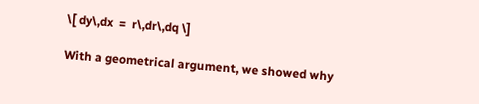\[ dy\,dx  =  r\,dr\,dq \]

With a geometrical argument, we showed why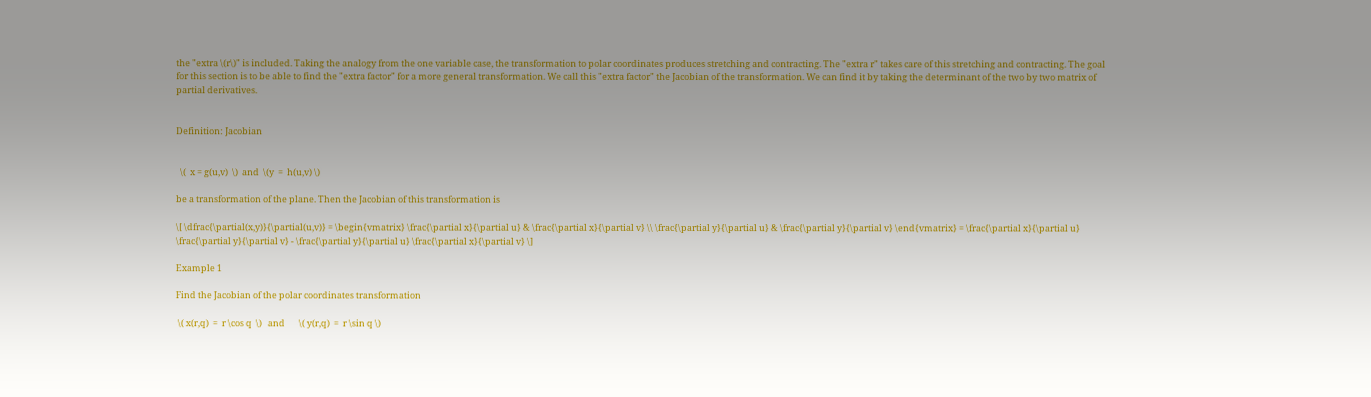the "extra \(r\)" is included. Taking the analogy from the one variable case, the transformation to polar coordinates produces stretching and contracting. The "extra r" takes care of this stretching and contracting. The goal for this section is to be able to find the "extra factor" for a more general transformation. We call this "extra factor" the Jacobian of the transformation. We can find it by taking the determinant of the two by two matrix of partial derivatives.


Definition: Jacobian


  \(  x = g(u,v)  \)  and  \(y  =  h(u,v) \)

be a transformation of the plane. Then the Jacobian of this transformation is

\[ \dfrac{\partial(x,y)}{\partial(u,v)} = \begin{vmatrix} \frac{\partial x}{\partial u} & \frac{\partial x}{\partial v} \\ \frac{\partial y}{\partial u} & \frac{\partial y}{\partial v} \end{vmatrix} = \frac{\partial x}{\partial u} \frac{\partial y}{\partial v} - \frac{\partial y}{\partial u} \frac{\partial x}{\partial v} \]

Example 1

Find the Jacobian of the polar coordinates transformation

 \( x(r,q)  =  r \cos q  \)   and       \( y(r,q)  =  r \sin q \)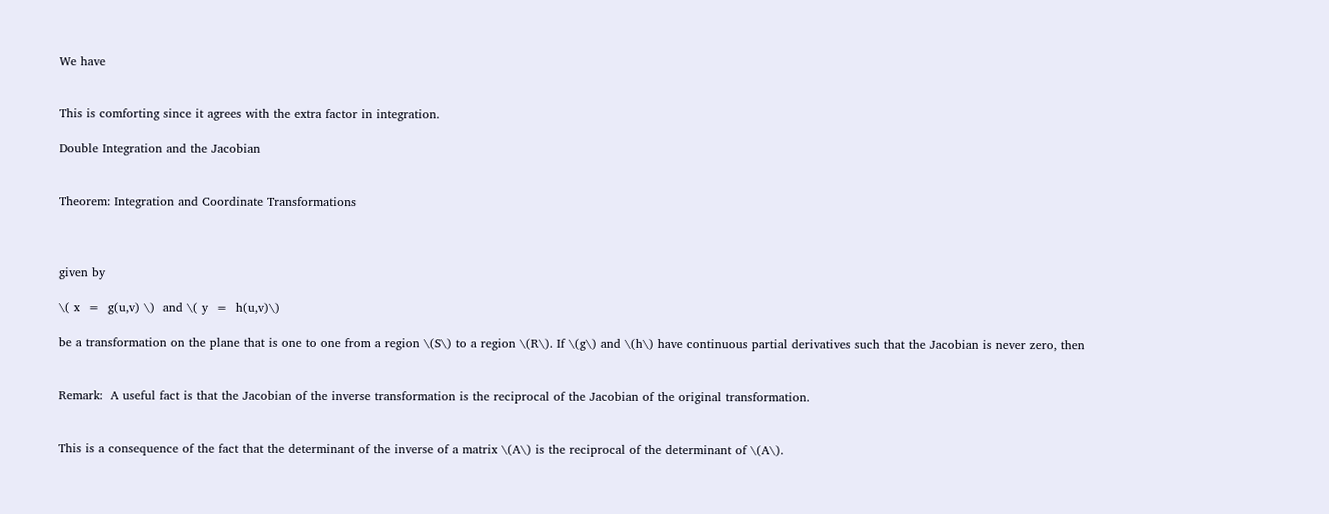We have


This is comforting since it agrees with the extra factor in integration.

Double Integration and the Jacobian


Theorem: Integration and Coordinate Transformations



given by

\( x  =  g(u,v) \)  and \( y  =  h(u,v)\)

be a transformation on the plane that is one to one from a region \(S\) to a region \(R\). If \(g\) and \(h\) have continuous partial derivatives such that the Jacobian is never zero, then


Remark:  A useful fact is that the Jacobian of the inverse transformation is the reciprocal of the Jacobian of the original transformation.


This is a consequence of the fact that the determinant of the inverse of a matrix \(A\) is the reciprocal of the determinant of \(A\).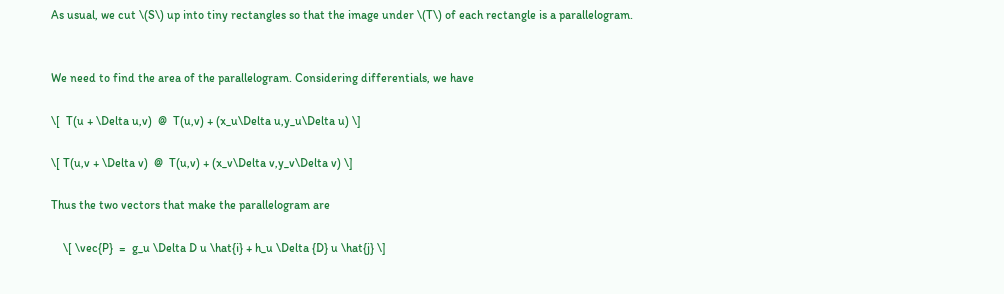As usual, we cut \(S\) up into tiny rectangles so that the image under \(T\) of each rectangle is a parallelogram.


We need to find the area of the parallelogram. Considering differentials, we have

\[  T(u + \Delta u,v)  @  T(u,v) + (x_u\Delta u,y_u\Delta u) \]

\[ T(u,v + \Delta v)  @  T(u,v) + (x_v\Delta v,y_v\Delta v) \]

Thus the two vectors that make the parallelogram are

    \[ \vec{P}  =  g_u \Delta D u \hat{i} + h_u \Delta {D} u \hat{j} \]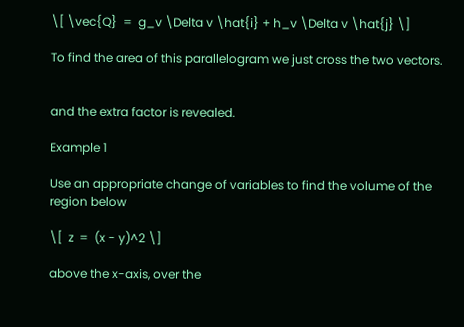\[ \vec{Q}  =  g_v \Delta v \hat{i} + h_v \Delta v \hat{j} \]

To find the area of this parallelogram we just cross the two vectors.


and the extra factor is revealed.

Example 1

Use an appropriate change of variables to find the volume of the region below

\[  z  =  (x - y)^2 \]

above the x-axis, over the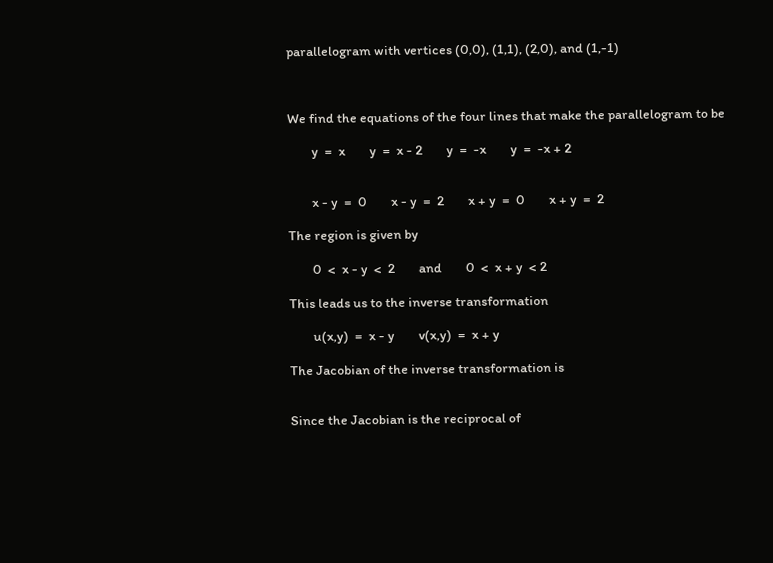parallelogram with vertices (0,0), (1,1), (2,0), and (1,-1)



We find the equations of the four lines that make the parallelogram to be

        y  =  x        y  =  x - 2        y  =  -x        y  =  -x + 2


        x - y  =  0        x - y  =  2        x + y  =  0        x + y  =  2

The region is given by

        0  <  x - y  <  2        and        0  <  x + y  < 2

This leads us to the inverse transformation

        u(x,y)  =  x - y        v(x,y)  =  x + y

The Jacobian of the inverse transformation is


Since the Jacobian is the reciprocal of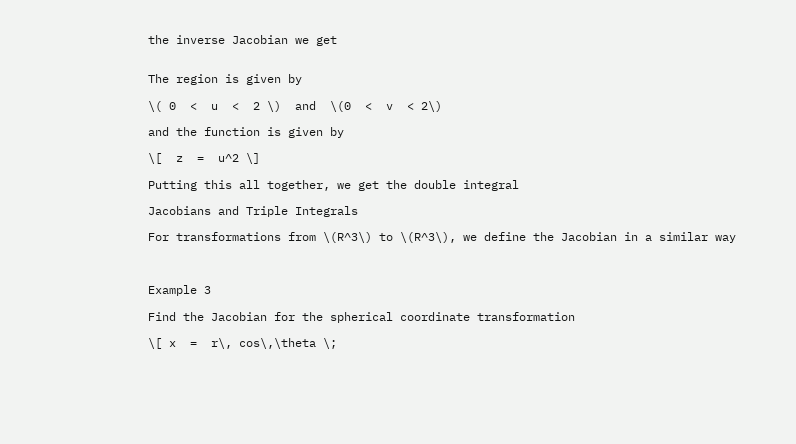the inverse Jacobian we get


The region is given by

\( 0  <  u  <  2 \)  and  \(0  <  v  < 2\)

and the function is given by

\[  z  =  u^2 \]

Putting this all together, we get the double integral

Jacobians and Triple Integrals

For transformations from \(R^3\) to \(R^3\), we define the Jacobian in a similar way



Example 3

Find the Jacobian for the spherical coordinate transformation

\[ x  =  r\, cos\,\theta \;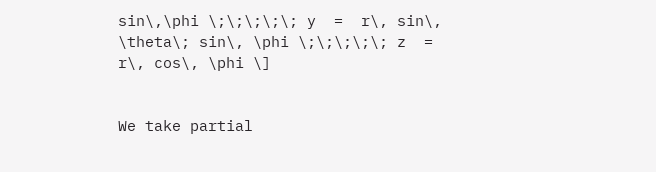sin\,\phi \;\;\;\;\; y  =  r\, sin\, \theta\; sin\, \phi \;\;\;\;\; z  =  r\, cos\, \phi \]


We take partial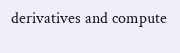derivatives and compute